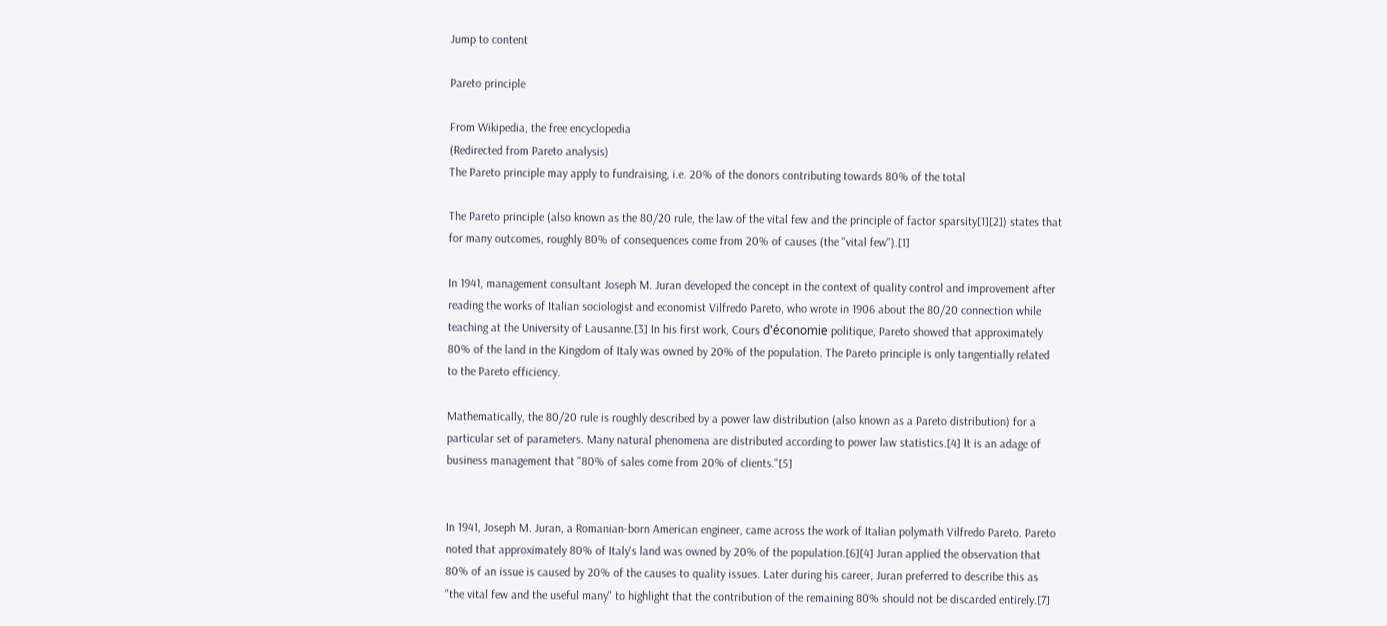Jump to content

Pareto principle

From Wikipedia, the free encyclopedia
(Redirected from Pareto analysis)
The Pareto principle may apply to fundraising, i.e. 20% of the donors contributing towards 80% of the total

The Pareto principle (also known as the 80/20 rule, the law of the vital few and the principle of factor sparsity[1][2]) states that for many outcomes, roughly 80% of consequences come from 20% of causes (the "vital few").[1]

In 1941, management consultant Joseph M. Juran developed the concept in the context of quality control and improvement after reading the works of Italian sociologist and economist Vilfredo Pareto, who wrote in 1906 about the 80/20 connection while teaching at the University of Lausanne.[3] In his first work, Cours d'économie politique, Pareto showed that approximately 80% of the land in the Kingdom of Italy was owned by 20% of the population. The Pareto principle is only tangentially related to the Pareto efficiency.

Mathematically, the 80/20 rule is roughly described by a power law distribution (also known as a Pareto distribution) for a particular set of parameters. Many natural phenomena are distributed according to power law statistics.[4] It is an adage of business management that "80% of sales come from 20% of clients."[5]


In 1941, Joseph M. Juran, a Romanian-born American engineer, came across the work of Italian polymath Vilfredo Pareto. Pareto noted that approximately 80% of Italy's land was owned by 20% of the population.[6][4] Juran applied the observation that 80% of an issue is caused by 20% of the causes to quality issues. Later during his career, Juran preferred to describe this as "the vital few and the useful many" to highlight that the contribution of the remaining 80% should not be discarded entirely.[7]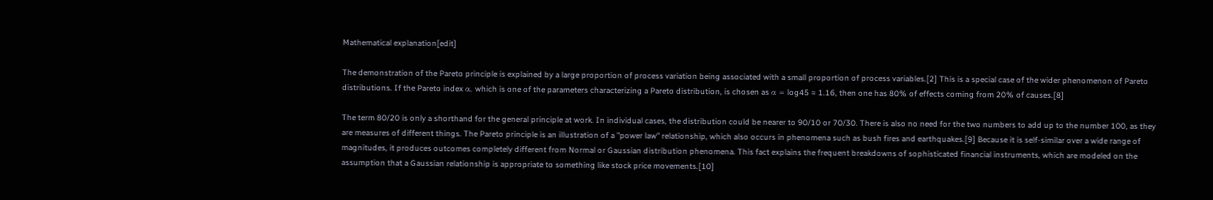Mathematical explanation[edit]

The demonstration of the Pareto principle is explained by a large proportion of process variation being associated with a small proportion of process variables.[2] This is a special case of the wider phenomenon of Pareto distributions. If the Pareto index α, which is one of the parameters characterizing a Pareto distribution, is chosen as α = log45 ≈ 1.16, then one has 80% of effects coming from 20% of causes.[8]

The term 80/20 is only a shorthand for the general principle at work. In individual cases, the distribution could be nearer to 90/10 or 70/30. There is also no need for the two numbers to add up to the number 100, as they are measures of different things. The Pareto principle is an illustration of a "power law" relationship, which also occurs in phenomena such as bush fires and earthquakes.[9] Because it is self-similar over a wide range of magnitudes, it produces outcomes completely different from Normal or Gaussian distribution phenomena. This fact explains the frequent breakdowns of sophisticated financial instruments, which are modeled on the assumption that a Gaussian relationship is appropriate to something like stock price movements.[10]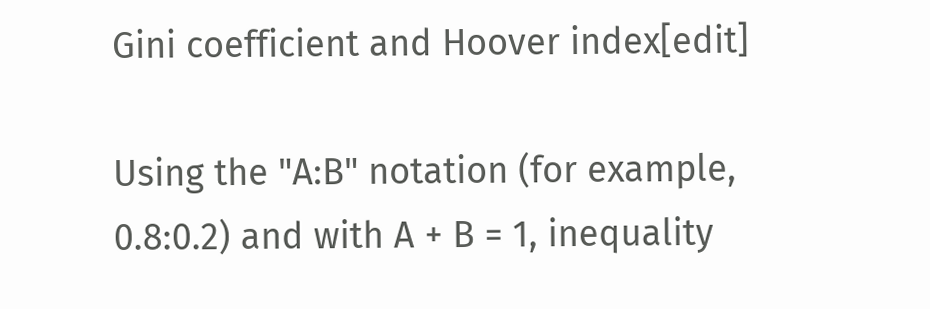Gini coefficient and Hoover index[edit]

Using the "A:B" notation (for example, 0.8:0.2) and with A + B = 1, inequality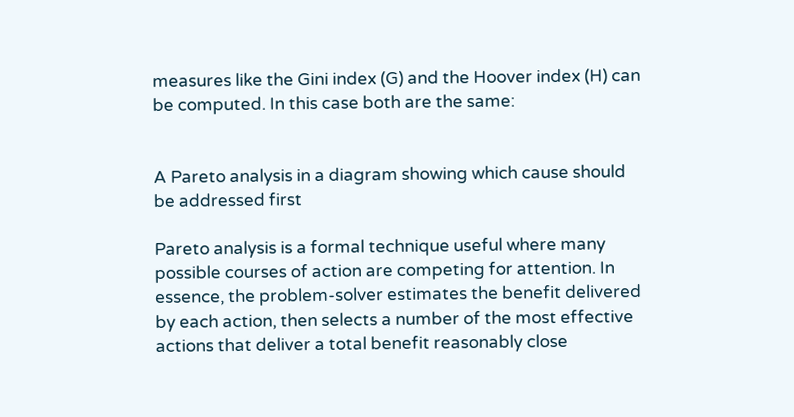measures like the Gini index (G) and the Hoover index (H) can be computed. In this case both are the same:


A Pareto analysis in a diagram showing which cause should be addressed first

Pareto analysis is a formal technique useful where many possible courses of action are competing for attention. In essence, the problem-solver estimates the benefit delivered by each action, then selects a number of the most effective actions that deliver a total benefit reasonably close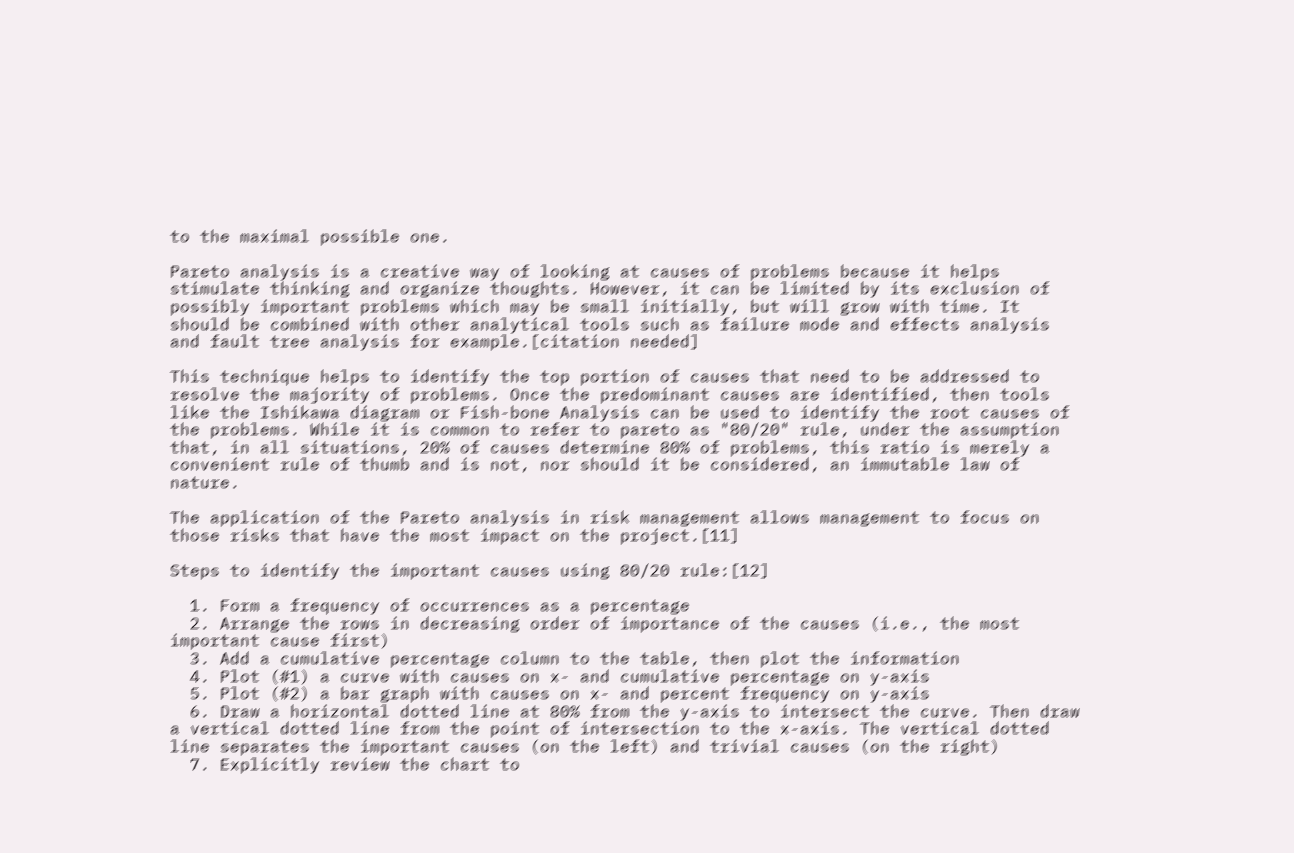to the maximal possible one.

Pareto analysis is a creative way of looking at causes of problems because it helps stimulate thinking and organize thoughts. However, it can be limited by its exclusion of possibly important problems which may be small initially, but will grow with time. It should be combined with other analytical tools such as failure mode and effects analysis and fault tree analysis for example.[citation needed]

This technique helps to identify the top portion of causes that need to be addressed to resolve the majority of problems. Once the predominant causes are identified, then tools like the Ishikawa diagram or Fish-bone Analysis can be used to identify the root causes of the problems. While it is common to refer to pareto as "80/20" rule, under the assumption that, in all situations, 20% of causes determine 80% of problems, this ratio is merely a convenient rule of thumb and is not, nor should it be considered, an immutable law of nature.

The application of the Pareto analysis in risk management allows management to focus on those risks that have the most impact on the project.[11]

Steps to identify the important causes using 80/20 rule:[12]

  1. Form a frequency of occurrences as a percentage
  2. Arrange the rows in decreasing order of importance of the causes (i.e., the most important cause first)
  3. Add a cumulative percentage column to the table, then plot the information
  4. Plot (#1) a curve with causes on x- and cumulative percentage on y-axis
  5. Plot (#2) a bar graph with causes on x- and percent frequency on y-axis
  6. Draw a horizontal dotted line at 80% from the y-axis to intersect the curve. Then draw a vertical dotted line from the point of intersection to the x-axis. The vertical dotted line separates the important causes (on the left) and trivial causes (on the right)
  7. Explicitly review the chart to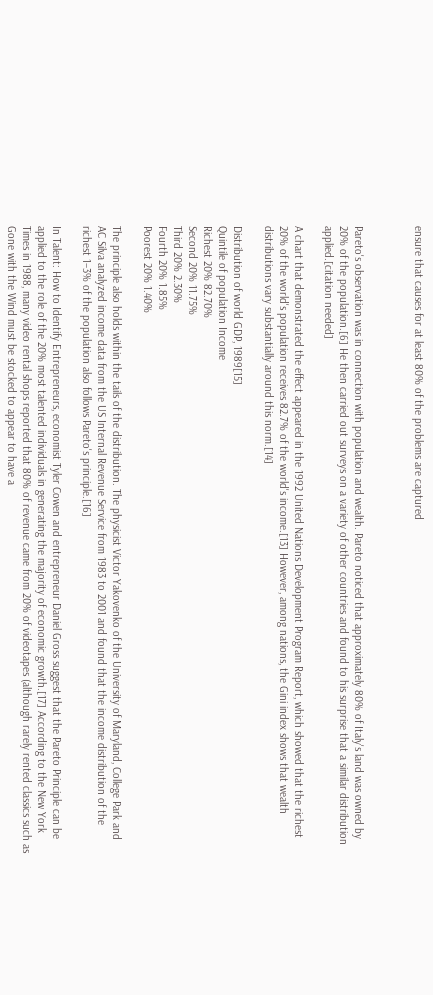ensure that causes for at least 80% of the problems are captured



Pareto's observation was in connection with population and wealth. Pareto noticed that approximately 80% of Italy's land was owned by 20% of the population.[6] He then carried out surveys on a variety of other countries and found to his surprise that a similar distribution applied.[citation needed]

A chart that demonstrated the effect appeared in the 1992 United Nations Development Program Report, which showed that the richest 20% of the world's population receives 82.7% of the world's income.[13] However, among nations, the Gini index shows that wealth distributions vary substantially around this norm.[14]

Distribution of world GDP, 1989[15]
Quintile of population Income
Richest 20% 82.70%
Second 20% 11.75%
Third 20% 2.30%
Fourth 20% 1.85%
Poorest 20% 1.40%

The principle also holds within the tails of the distribution. The physicist Victor Yakovenko of the University of Maryland, College Park and AC Silva analyzed income data from the US Internal Revenue Service from 1983 to 2001 and found that the income distribution of the richest 1–3% of the population also follows Pareto's principle.[16]

In Talent: How to Identify Entrepreneurs, economist Tyler Cowen and entrepreneur Daniel Gross suggest that the Pareto Principle can be applied to the role of the 20% most talented individuals in generating the majority of economic growth.[17] According to the New York Times in 1988, many video rental shops reported that 80% of revenue came from 20% of videotapes (although rarely rented classics such as Gone with the Wind must be stocked to appear to have a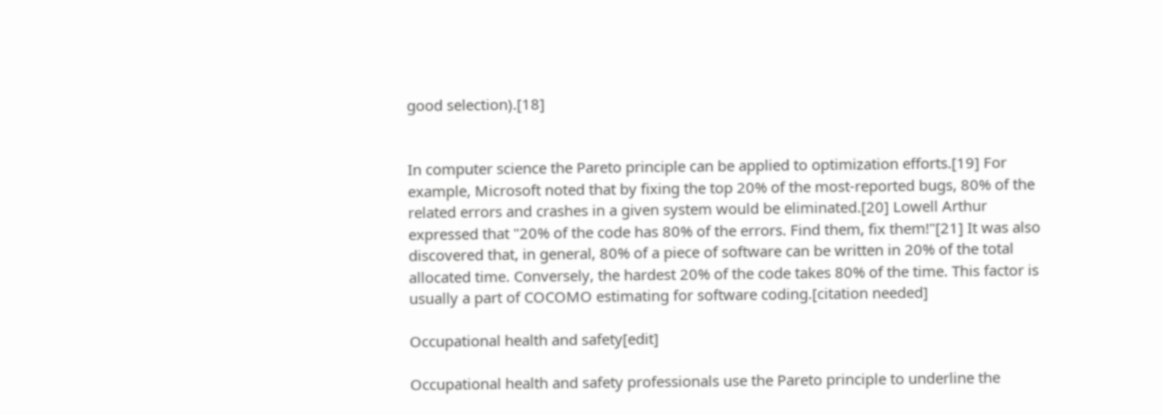good selection).[18]


In computer science the Pareto principle can be applied to optimization efforts.[19] For example, Microsoft noted that by fixing the top 20% of the most-reported bugs, 80% of the related errors and crashes in a given system would be eliminated.[20] Lowell Arthur expressed that "20% of the code has 80% of the errors. Find them, fix them!"[21] It was also discovered that, in general, 80% of a piece of software can be written in 20% of the total allocated time. Conversely, the hardest 20% of the code takes 80% of the time. This factor is usually a part of COCOMO estimating for software coding.[citation needed]

Occupational health and safety[edit]

Occupational health and safety professionals use the Pareto principle to underline the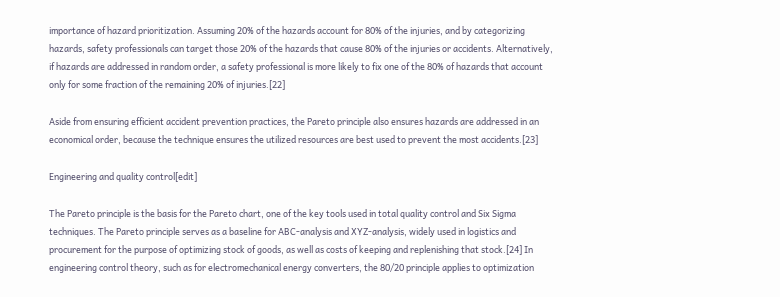importance of hazard prioritization. Assuming 20% of the hazards account for 80% of the injuries, and by categorizing hazards, safety professionals can target those 20% of the hazards that cause 80% of the injuries or accidents. Alternatively, if hazards are addressed in random order, a safety professional is more likely to fix one of the 80% of hazards that account only for some fraction of the remaining 20% of injuries.[22]

Aside from ensuring efficient accident prevention practices, the Pareto principle also ensures hazards are addressed in an economical order, because the technique ensures the utilized resources are best used to prevent the most accidents.[23]

Engineering and quality control[edit]

The Pareto principle is the basis for the Pareto chart, one of the key tools used in total quality control and Six Sigma techniques. The Pareto principle serves as a baseline for ABC-analysis and XYZ-analysis, widely used in logistics and procurement for the purpose of optimizing stock of goods, as well as costs of keeping and replenishing that stock.[24] In engineering control theory, such as for electromechanical energy converters, the 80/20 principle applies to optimization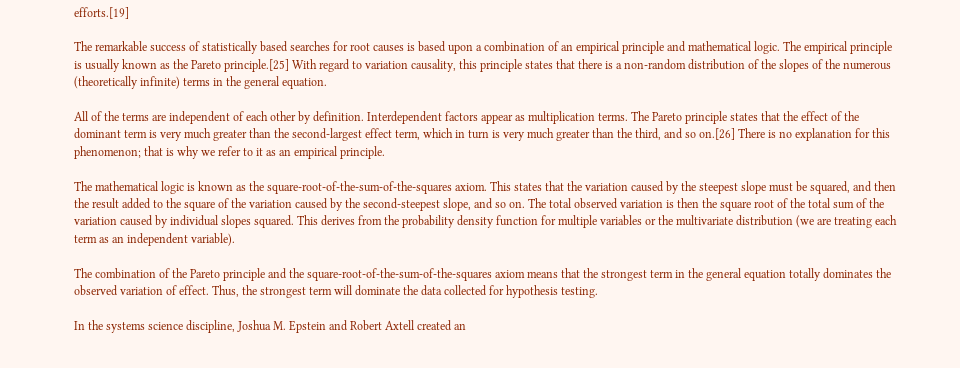efforts.[19]

The remarkable success of statistically based searches for root causes is based upon a combination of an empirical principle and mathematical logic. The empirical principle is usually known as the Pareto principle.[25] With regard to variation causality, this principle states that there is a non-random distribution of the slopes of the numerous (theoretically infinite) terms in the general equation.

All of the terms are independent of each other by definition. Interdependent factors appear as multiplication terms. The Pareto principle states that the effect of the dominant term is very much greater than the second-largest effect term, which in turn is very much greater than the third, and so on.[26] There is no explanation for this phenomenon; that is why we refer to it as an empirical principle.

The mathematical logic is known as the square-root-of-the-sum-of-the-squares axiom. This states that the variation caused by the steepest slope must be squared, and then the result added to the square of the variation caused by the second-steepest slope, and so on. The total observed variation is then the square root of the total sum of the variation caused by individual slopes squared. This derives from the probability density function for multiple variables or the multivariate distribution (we are treating each term as an independent variable).

The combination of the Pareto principle and the square-root-of-the-sum-of-the-squares axiom means that the strongest term in the general equation totally dominates the observed variation of effect. Thus, the strongest term will dominate the data collected for hypothesis testing.

In the systems science discipline, Joshua M. Epstein and Robert Axtell created an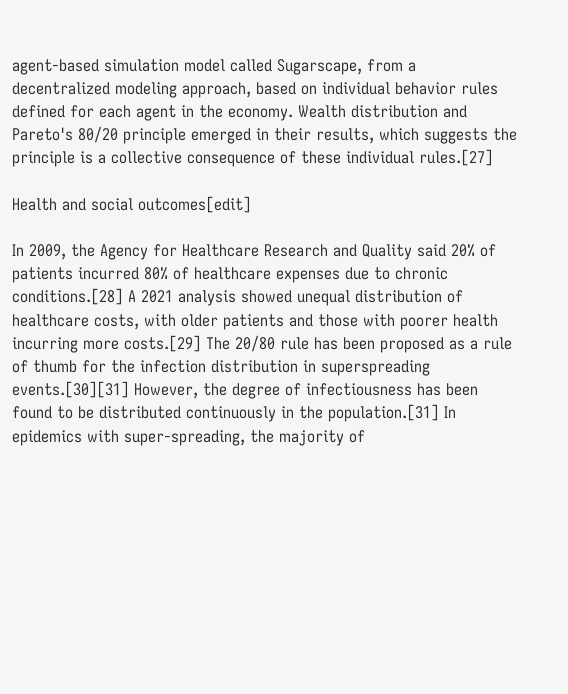agent-based simulation model called Sugarscape, from a decentralized modeling approach, based on individual behavior rules defined for each agent in the economy. Wealth distribution and Pareto's 80/20 principle emerged in their results, which suggests the principle is a collective consequence of these individual rules.[27]

Health and social outcomes[edit]

In 2009, the Agency for Healthcare Research and Quality said 20% of patients incurred 80% of healthcare expenses due to chronic conditions.[28] A 2021 analysis showed unequal distribution of healthcare costs, with older patients and those with poorer health incurring more costs.[29] The 20/80 rule has been proposed as a rule of thumb for the infection distribution in superspreading events.[30][31] However, the degree of infectiousness has been found to be distributed continuously in the population.[31] In epidemics with super-spreading, the majority of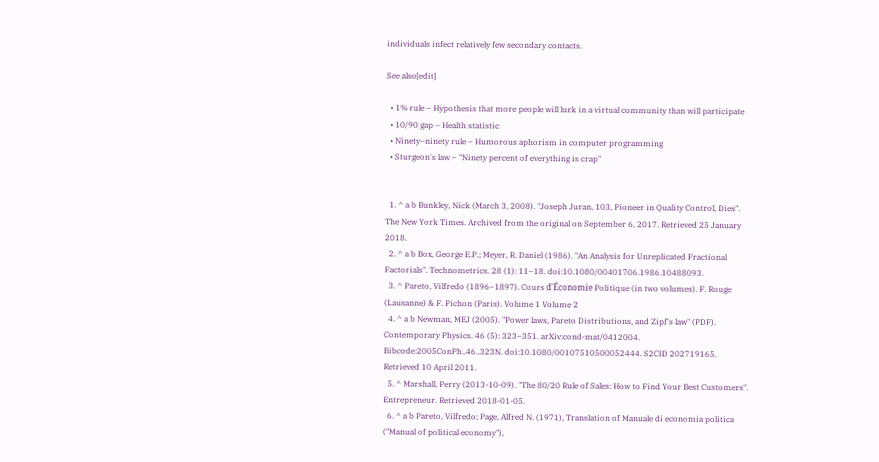individuals infect relatively few secondary contacts.

See also[edit]

  • 1% rule – Hypothesis that more people will lurk in a virtual community than will participate
  • 10/90 gap – Health statistic
  • Ninety–ninety rule – Humorous aphorism in computer programming
  • Sturgeon's law – "Ninety percent of everything is crap"


  1. ^ a b Bunkley, Nick (March 3, 2008). "Joseph Juran, 103, Pioneer in Quality Control, Dies". The New York Times. Archived from the original on September 6, 2017. Retrieved 25 January 2018.
  2. ^ a b Box, George E.P.; Meyer, R. Daniel (1986). "An Analysis for Unreplicated Fractional Factorials". Technometrics. 28 (1): 11–18. doi:10.1080/00401706.1986.10488093.
  3. ^ Pareto, Vilfredo (1896–1897). Cours d'Économie Politique (in two volumes). F. Rouge (Lausanne) & F. Pichon (Paris). Volume 1 Volume 2
  4. ^ a b Newman, MEJ (2005). "Power laws, Pareto Distributions, and Zipf's law" (PDF). Contemporary Physics. 46 (5): 323–351. arXiv:cond-mat/0412004. Bibcode:2005ConPh..46..323N. doi:10.1080/00107510500052444. S2CID 202719165. Retrieved 10 April 2011.
  5. ^ Marshall, Perry (2013-10-09). "The 80/20 Rule of Sales: How to Find Your Best Customers". Entrepreneur. Retrieved 2018-01-05.
  6. ^ a b Pareto, Vilfredo; Page, Alfred N. (1971), Translation of Manuale di economia politica ("Manual of political economy"),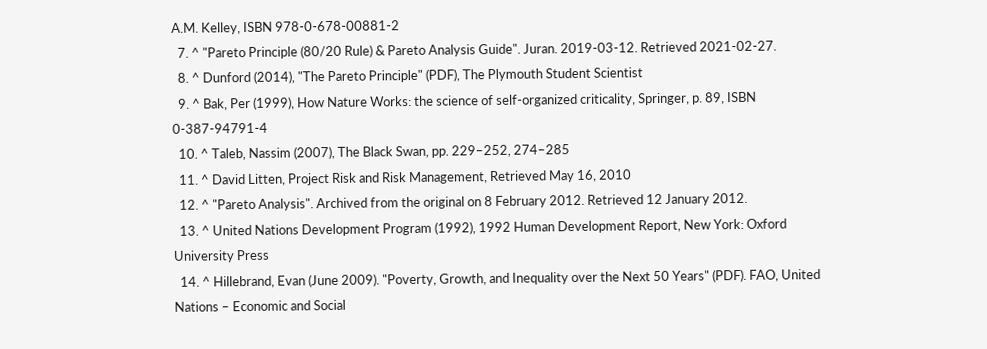A.M. Kelley, ISBN 978-0-678-00881-2
  7. ^ "Pareto Principle (80/20 Rule) & Pareto Analysis Guide". Juran. 2019-03-12. Retrieved 2021-02-27.
  8. ^ Dunford (2014), "The Pareto Principle" (PDF), The Plymouth Student Scientist
  9. ^ Bak, Per (1999), How Nature Works: the science of self-organized criticality, Springer, p. 89, ISBN 0-387-94791-4
  10. ^ Taleb, Nassim (2007), The Black Swan, pp. 229–252, 274–285
  11. ^ David Litten, Project Risk and Risk Management, Retrieved May 16, 2010
  12. ^ "Pareto Analysis". Archived from the original on 8 February 2012. Retrieved 12 January 2012.
  13. ^ United Nations Development Program (1992), 1992 Human Development Report, New York: Oxford University Press
  14. ^ Hillebrand, Evan (June 2009). "Poverty, Growth, and Inequality over the Next 50 Years" (PDF). FAO, United Nations – Economic and Social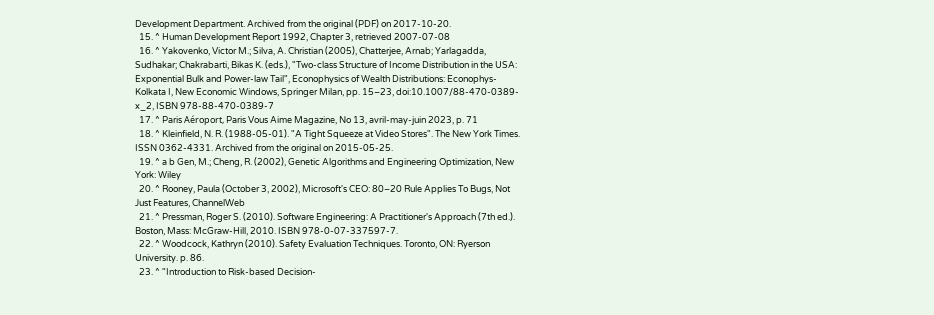Development Department. Archived from the original (PDF) on 2017-10-20.
  15. ^ Human Development Report 1992, Chapter 3, retrieved 2007-07-08
  16. ^ Yakovenko, Victor M.; Silva, A. Christian (2005), Chatterjee, Arnab; Yarlagadda, Sudhakar; Chakrabarti, Bikas K. (eds.), "Two-class Structure of Income Distribution in the USA: Exponential Bulk and Power-law Tail", Econophysics of Wealth Distributions: Econophys-Kolkata I, New Economic Windows, Springer Milan, pp. 15–23, doi:10.1007/88-470-0389-x_2, ISBN 978-88-470-0389-7
  17. ^ Paris Aéroport, Paris Vous Aime Magazine, No 13, avril-may-juin 2023, p. 71
  18. ^ Kleinfield, N. R. (1988-05-01). "A Tight Squeeze at Video Stores". The New York Times. ISSN 0362-4331. Archived from the original on 2015-05-25.
  19. ^ a b Gen, M.; Cheng, R. (2002), Genetic Algorithms and Engineering Optimization, New York: Wiley
  20. ^ Rooney, Paula (October 3, 2002), Microsoft's CEO: 80–20 Rule Applies To Bugs, Not Just Features, ChannelWeb
  21. ^ Pressman, Roger S. (2010). Software Engineering: A Practitioner's Approach (7th ed.). Boston, Mass: McGraw-Hill, 2010. ISBN 978-0-07-337597-7.
  22. ^ Woodcock, Kathryn (2010). Safety Evaluation Techniques. Toronto, ON: Ryerson University. p. 86.
  23. ^ "Introduction to Risk-based Decision-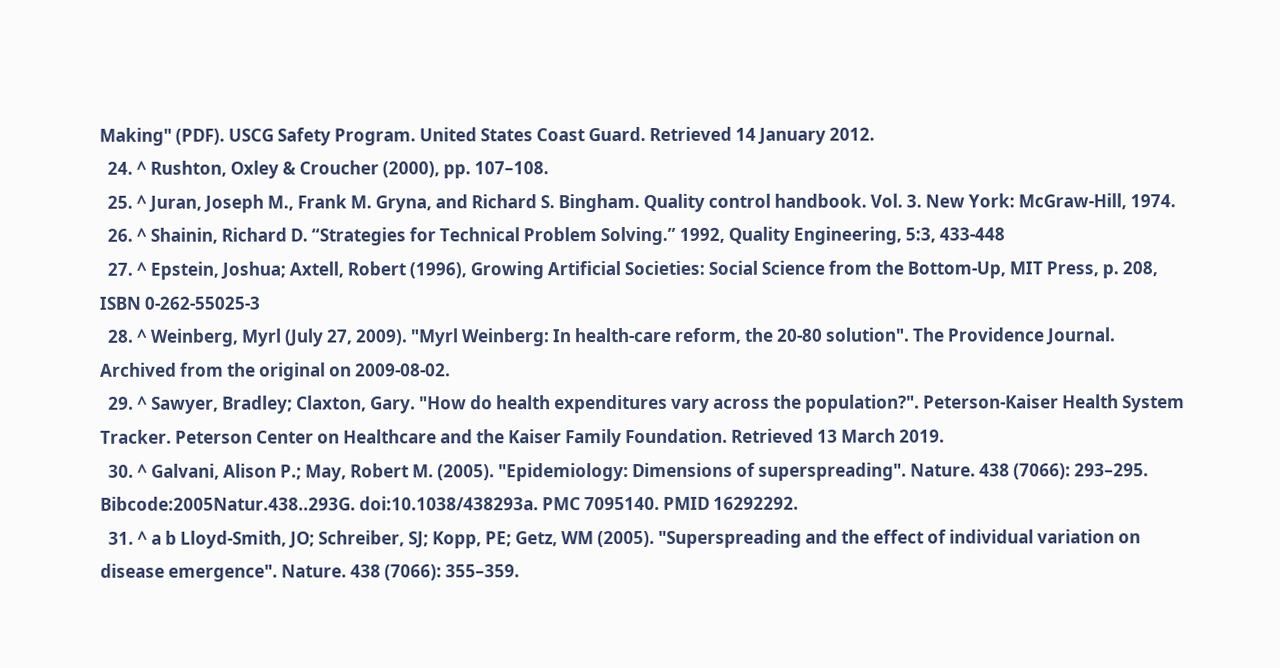Making" (PDF). USCG Safety Program. United States Coast Guard. Retrieved 14 January 2012.
  24. ^ Rushton, Oxley & Croucher (2000), pp. 107–108.
  25. ^ Juran, Joseph M., Frank M. Gryna, and Richard S. Bingham. Quality control handbook. Vol. 3. New York: McGraw-Hill, 1974.
  26. ^ Shainin, Richard D. “Strategies for Technical Problem Solving.” 1992, Quality Engineering, 5:3, 433-448
  27. ^ Epstein, Joshua; Axtell, Robert (1996), Growing Artificial Societies: Social Science from the Bottom-Up, MIT Press, p. 208, ISBN 0-262-55025-3
  28. ^ Weinberg, Myrl (July 27, 2009). "Myrl Weinberg: In health-care reform, the 20-80 solution". The Providence Journal. Archived from the original on 2009-08-02.
  29. ^ Sawyer, Bradley; Claxton, Gary. "How do health expenditures vary across the population?". Peterson-Kaiser Health System Tracker. Peterson Center on Healthcare and the Kaiser Family Foundation. Retrieved 13 March 2019.
  30. ^ Galvani, Alison P.; May, Robert M. (2005). "Epidemiology: Dimensions of superspreading". Nature. 438 (7066): 293–295. Bibcode:2005Natur.438..293G. doi:10.1038/438293a. PMC 7095140. PMID 16292292.
  31. ^ a b Lloyd-Smith, JO; Schreiber, SJ; Kopp, PE; Getz, WM (2005). "Superspreading and the effect of individual variation on disease emergence". Nature. 438 (7066): 355–359.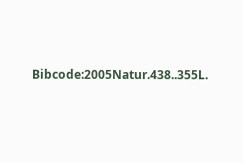Bibcode:2005Natur.438..355L.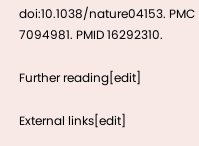doi:10.1038/nature04153. PMC 7094981. PMID 16292310.

Further reading[edit]

External links[edit]